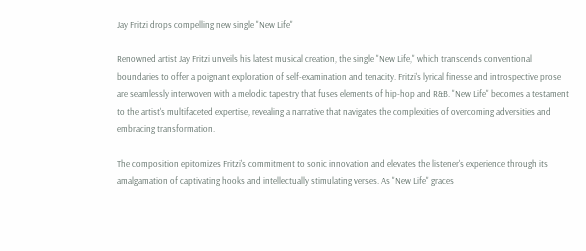Jay Fritzi drops compelling new single "New Life"

Renowned artist Jay Fritzi unveils his latest musical creation, the single "New Life," which transcends conventional boundaries to offer a poignant exploration of self-examination and tenacity. Fritzi's lyrical finesse and introspective prose are seamlessly interwoven with a melodic tapestry that fuses elements of hip-hop and R&B. "New Life" becomes a testament to the artist's multifaceted expertise, revealing a narrative that navigates the complexities of overcoming adversities and embracing transformation.

The composition epitomizes Fritzi's commitment to sonic innovation and elevates the listener's experience through its amalgamation of captivating hooks and intellectually stimulating verses. As "New Life" graces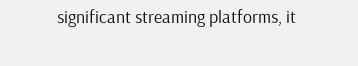significant streaming platforms, it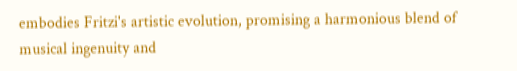embodies Fritzi's artistic evolution, promising a harmonious blend of musical ingenuity and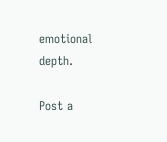emotional depth.

Post a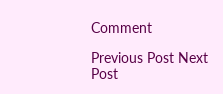Comment

Previous Post Next Post